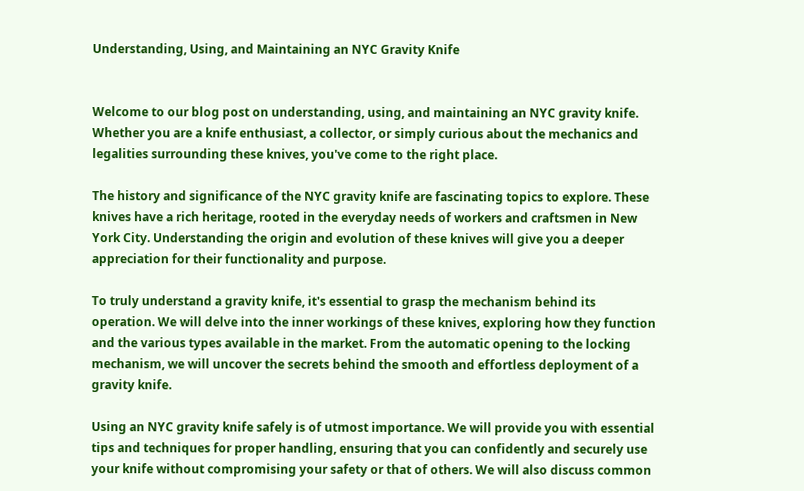Understanding, Using, and Maintaining an NYC Gravity Knife


Welcome to our blog post on understanding, using, and maintaining an NYC gravity knife. Whether you are a knife enthusiast, a collector, or simply curious about the mechanics and legalities surrounding these knives, you've come to the right place.

The history and significance of the NYC gravity knife are fascinating topics to explore. These knives have a rich heritage, rooted in the everyday needs of workers and craftsmen in New York City. Understanding the origin and evolution of these knives will give you a deeper appreciation for their functionality and purpose.

To truly understand a gravity knife, it's essential to grasp the mechanism behind its operation. We will delve into the inner workings of these knives, exploring how they function and the various types available in the market. From the automatic opening to the locking mechanism, we will uncover the secrets behind the smooth and effortless deployment of a gravity knife.

Using an NYC gravity knife safely is of utmost importance. We will provide you with essential tips and techniques for proper handling, ensuring that you can confidently and securely use your knife without compromising your safety or that of others. We will also discuss common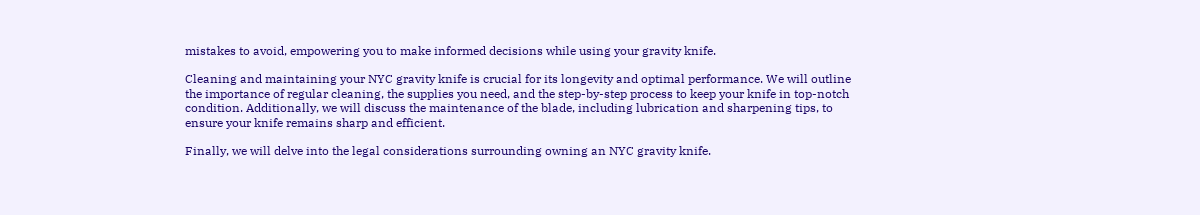mistakes to avoid, empowering you to make informed decisions while using your gravity knife.

Cleaning and maintaining your NYC gravity knife is crucial for its longevity and optimal performance. We will outline the importance of regular cleaning, the supplies you need, and the step-by-step process to keep your knife in top-notch condition. Additionally, we will discuss the maintenance of the blade, including lubrication and sharpening tips, to ensure your knife remains sharp and efficient.

Finally, we will delve into the legal considerations surrounding owning an NYC gravity knife.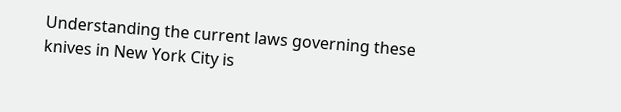Understanding the current laws governing these knives in New York City is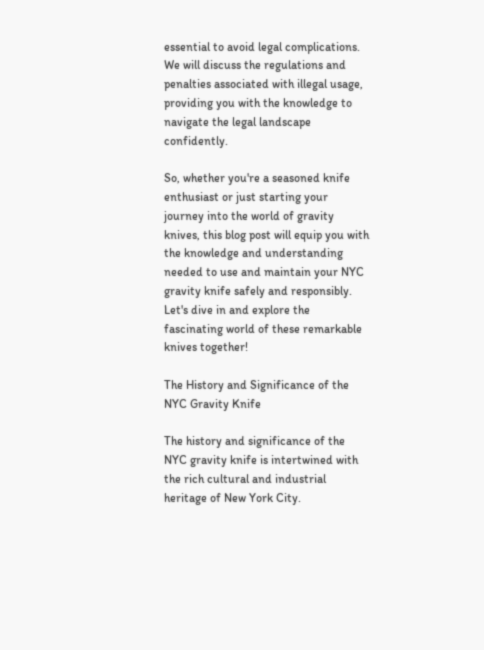essential to avoid legal complications. We will discuss the regulations and penalties associated with illegal usage, providing you with the knowledge to navigate the legal landscape confidently.

So, whether you're a seasoned knife enthusiast or just starting your journey into the world of gravity knives, this blog post will equip you with the knowledge and understanding needed to use and maintain your NYC gravity knife safely and responsibly. Let's dive in and explore the fascinating world of these remarkable knives together!

The History and Significance of the NYC Gravity Knife

The history and significance of the NYC gravity knife is intertwined with the rich cultural and industrial heritage of New York City.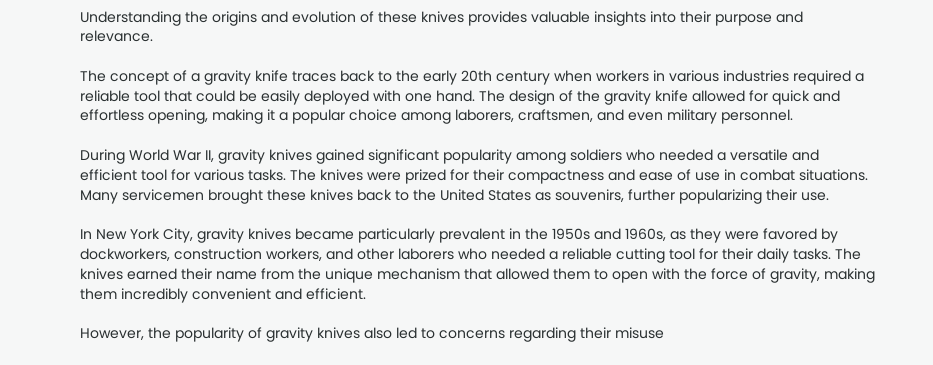Understanding the origins and evolution of these knives provides valuable insights into their purpose and relevance.

The concept of a gravity knife traces back to the early 20th century when workers in various industries required a reliable tool that could be easily deployed with one hand. The design of the gravity knife allowed for quick and effortless opening, making it a popular choice among laborers, craftsmen, and even military personnel.

During World War II, gravity knives gained significant popularity among soldiers who needed a versatile and efficient tool for various tasks. The knives were prized for their compactness and ease of use in combat situations. Many servicemen brought these knives back to the United States as souvenirs, further popularizing their use.

In New York City, gravity knives became particularly prevalent in the 1950s and 1960s, as they were favored by dockworkers, construction workers, and other laborers who needed a reliable cutting tool for their daily tasks. The knives earned their name from the unique mechanism that allowed them to open with the force of gravity, making them incredibly convenient and efficient.

However, the popularity of gravity knives also led to concerns regarding their misuse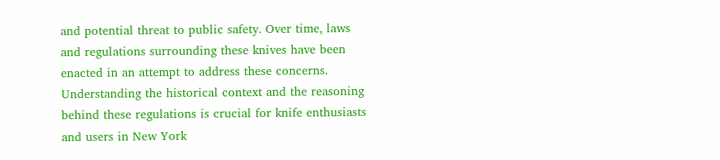and potential threat to public safety. Over time, laws and regulations surrounding these knives have been enacted in an attempt to address these concerns. Understanding the historical context and the reasoning behind these regulations is crucial for knife enthusiasts and users in New York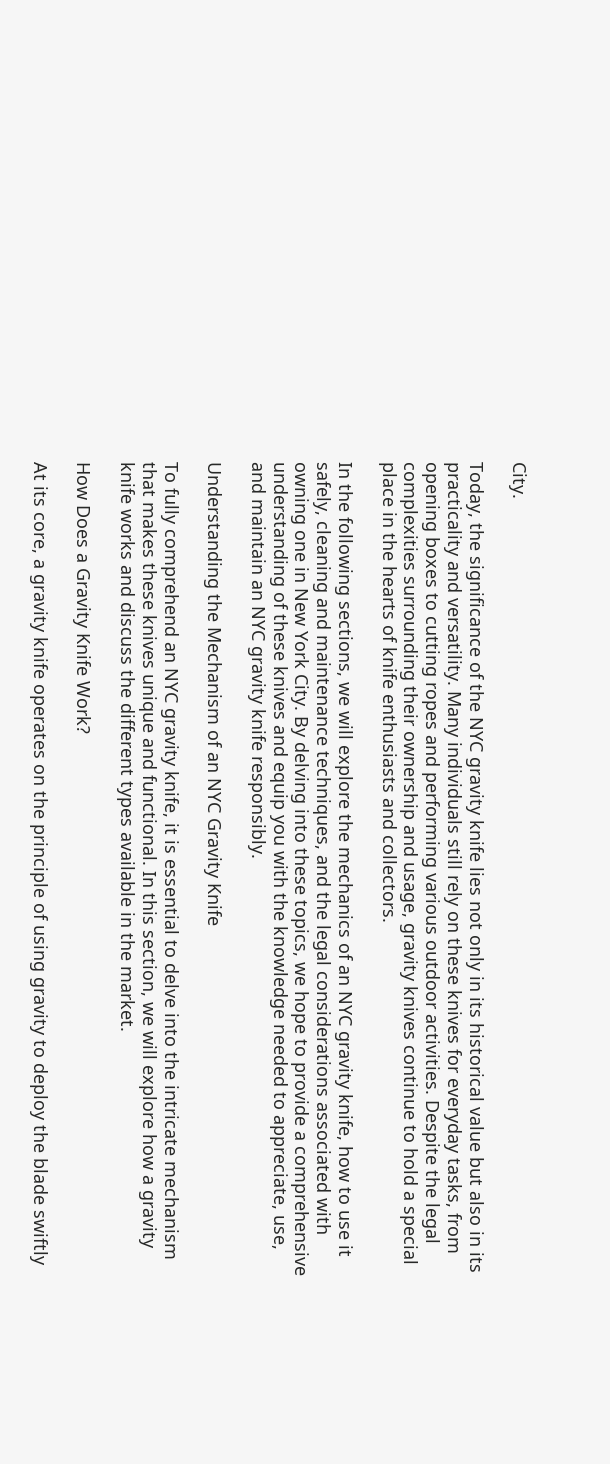City.

Today, the significance of the NYC gravity knife lies not only in its historical value but also in its practicality and versatility. Many individuals still rely on these knives for everyday tasks, from opening boxes to cutting ropes and performing various outdoor activities. Despite the legal complexities surrounding their ownership and usage, gravity knives continue to hold a special place in the hearts of knife enthusiasts and collectors.

In the following sections, we will explore the mechanics of an NYC gravity knife, how to use it safely, cleaning and maintenance techniques, and the legal considerations associated with owning one in New York City. By delving into these topics, we hope to provide a comprehensive understanding of these knives and equip you with the knowledge needed to appreciate, use, and maintain an NYC gravity knife responsibly.

Understanding the Mechanism of an NYC Gravity Knife

To fully comprehend an NYC gravity knife, it is essential to delve into the intricate mechanism that makes these knives unique and functional. In this section, we will explore how a gravity knife works and discuss the different types available in the market.

How Does a Gravity Knife Work?

At its core, a gravity knife operates on the principle of using gravity to deploy the blade swiftly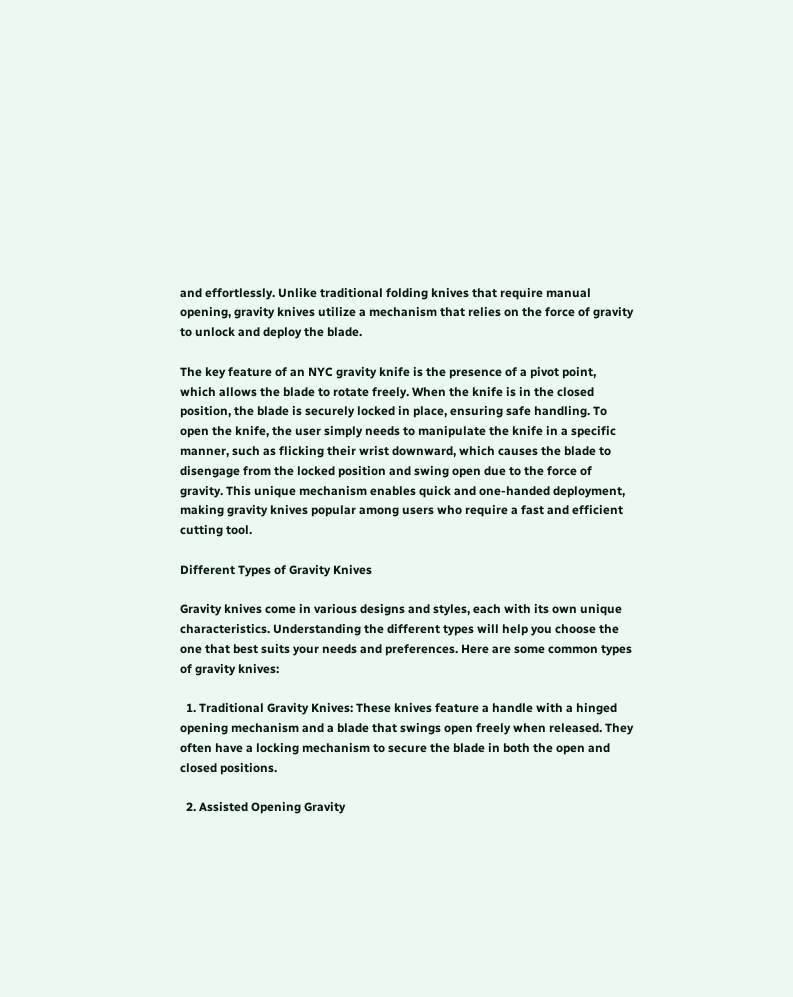and effortlessly. Unlike traditional folding knives that require manual opening, gravity knives utilize a mechanism that relies on the force of gravity to unlock and deploy the blade.

The key feature of an NYC gravity knife is the presence of a pivot point, which allows the blade to rotate freely. When the knife is in the closed position, the blade is securely locked in place, ensuring safe handling. To open the knife, the user simply needs to manipulate the knife in a specific manner, such as flicking their wrist downward, which causes the blade to disengage from the locked position and swing open due to the force of gravity. This unique mechanism enables quick and one-handed deployment, making gravity knives popular among users who require a fast and efficient cutting tool.

Different Types of Gravity Knives

Gravity knives come in various designs and styles, each with its own unique characteristics. Understanding the different types will help you choose the one that best suits your needs and preferences. Here are some common types of gravity knives:

  1. Traditional Gravity Knives: These knives feature a handle with a hinged opening mechanism and a blade that swings open freely when released. They often have a locking mechanism to secure the blade in both the open and closed positions.

  2. Assisted Opening Gravity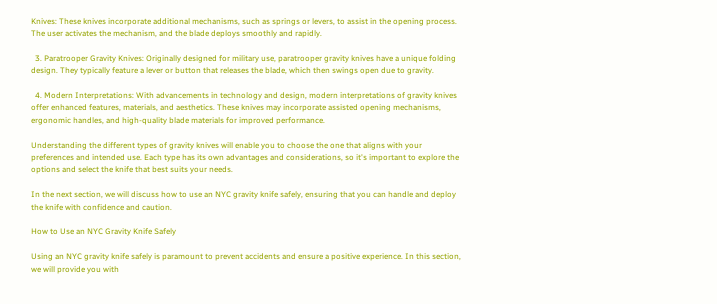Knives: These knives incorporate additional mechanisms, such as springs or levers, to assist in the opening process. The user activates the mechanism, and the blade deploys smoothly and rapidly.

  3. Paratrooper Gravity Knives: Originally designed for military use, paratrooper gravity knives have a unique folding design. They typically feature a lever or button that releases the blade, which then swings open due to gravity.

  4. Modern Interpretations: With advancements in technology and design, modern interpretations of gravity knives offer enhanced features, materials, and aesthetics. These knives may incorporate assisted opening mechanisms, ergonomic handles, and high-quality blade materials for improved performance.

Understanding the different types of gravity knives will enable you to choose the one that aligns with your preferences and intended use. Each type has its own advantages and considerations, so it's important to explore the options and select the knife that best suits your needs.

In the next section, we will discuss how to use an NYC gravity knife safely, ensuring that you can handle and deploy the knife with confidence and caution.

How to Use an NYC Gravity Knife Safely

Using an NYC gravity knife safely is paramount to prevent accidents and ensure a positive experience. In this section, we will provide you with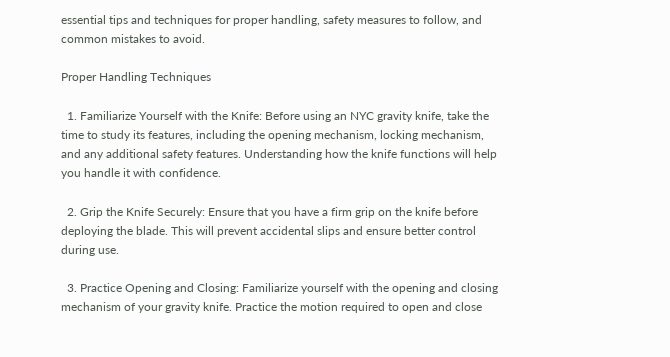essential tips and techniques for proper handling, safety measures to follow, and common mistakes to avoid.

Proper Handling Techniques

  1. Familiarize Yourself with the Knife: Before using an NYC gravity knife, take the time to study its features, including the opening mechanism, locking mechanism, and any additional safety features. Understanding how the knife functions will help you handle it with confidence.

  2. Grip the Knife Securely: Ensure that you have a firm grip on the knife before deploying the blade. This will prevent accidental slips and ensure better control during use.

  3. Practice Opening and Closing: Familiarize yourself with the opening and closing mechanism of your gravity knife. Practice the motion required to open and close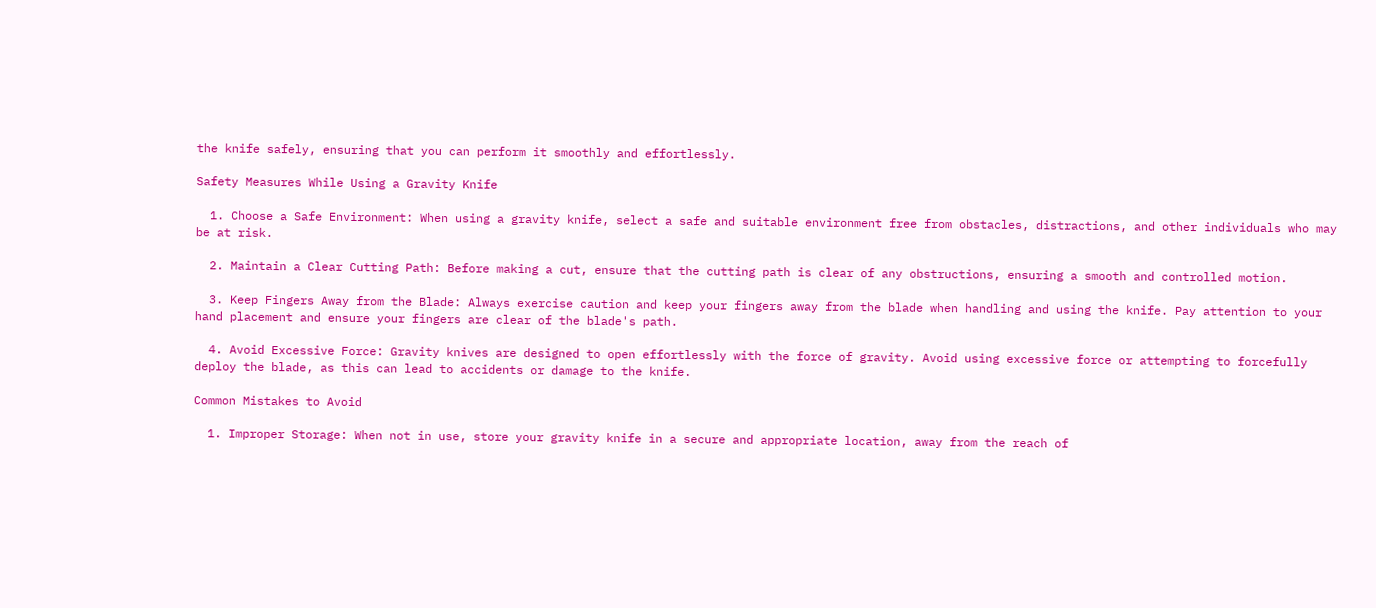the knife safely, ensuring that you can perform it smoothly and effortlessly.

Safety Measures While Using a Gravity Knife

  1. Choose a Safe Environment: When using a gravity knife, select a safe and suitable environment free from obstacles, distractions, and other individuals who may be at risk.

  2. Maintain a Clear Cutting Path: Before making a cut, ensure that the cutting path is clear of any obstructions, ensuring a smooth and controlled motion.

  3. Keep Fingers Away from the Blade: Always exercise caution and keep your fingers away from the blade when handling and using the knife. Pay attention to your hand placement and ensure your fingers are clear of the blade's path.

  4. Avoid Excessive Force: Gravity knives are designed to open effortlessly with the force of gravity. Avoid using excessive force or attempting to forcefully deploy the blade, as this can lead to accidents or damage to the knife.

Common Mistakes to Avoid

  1. Improper Storage: When not in use, store your gravity knife in a secure and appropriate location, away from the reach of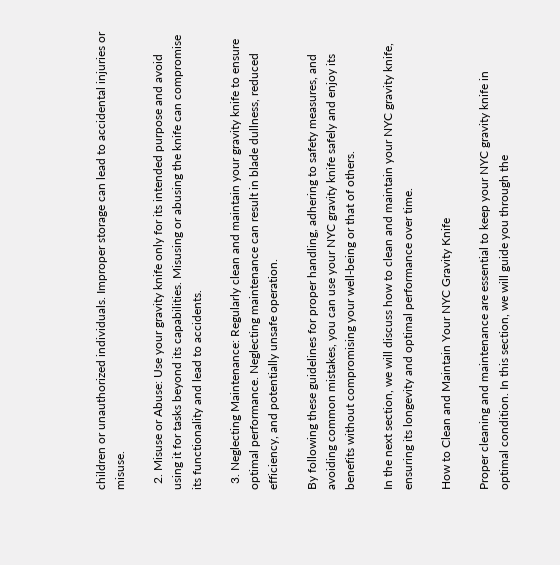children or unauthorized individuals. Improper storage can lead to accidental injuries or misuse.

  2. Misuse or Abuse: Use your gravity knife only for its intended purpose and avoid using it for tasks beyond its capabilities. Misusing or abusing the knife can compromise its functionality and lead to accidents.

  3. Neglecting Maintenance: Regularly clean and maintain your gravity knife to ensure optimal performance. Neglecting maintenance can result in blade dullness, reduced efficiency, and potentially unsafe operation.

By following these guidelines for proper handling, adhering to safety measures, and avoiding common mistakes, you can use your NYC gravity knife safely and enjoy its benefits without compromising your well-being or that of others.

In the next section, we will discuss how to clean and maintain your NYC gravity knife, ensuring its longevity and optimal performance over time.

How to Clean and Maintain Your NYC Gravity Knife

Proper cleaning and maintenance are essential to keep your NYC gravity knife in optimal condition. In this section, we will guide you through the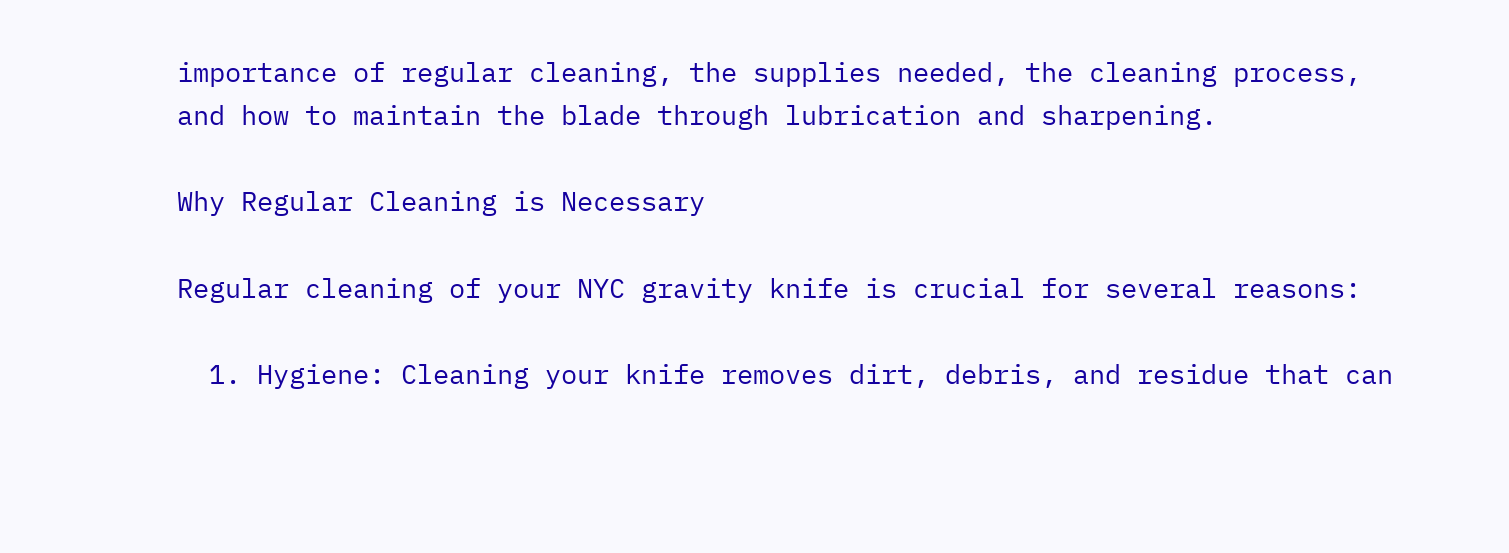importance of regular cleaning, the supplies needed, the cleaning process, and how to maintain the blade through lubrication and sharpening.

Why Regular Cleaning is Necessary

Regular cleaning of your NYC gravity knife is crucial for several reasons:

  1. Hygiene: Cleaning your knife removes dirt, debris, and residue that can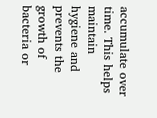accumulate over time. This helps maintain hygiene and prevents the growth of bacteria or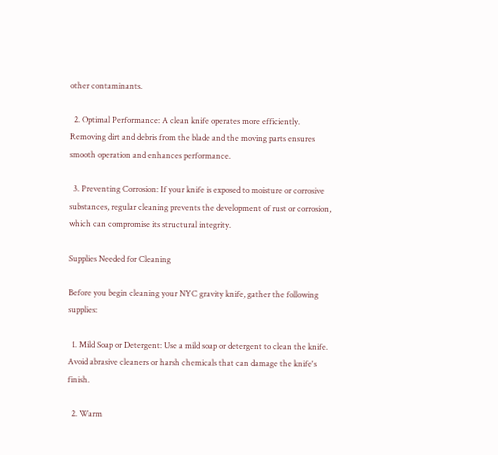other contaminants.

  2. Optimal Performance: A clean knife operates more efficiently. Removing dirt and debris from the blade and the moving parts ensures smooth operation and enhances performance.

  3. Preventing Corrosion: If your knife is exposed to moisture or corrosive substances, regular cleaning prevents the development of rust or corrosion, which can compromise its structural integrity.

Supplies Needed for Cleaning

Before you begin cleaning your NYC gravity knife, gather the following supplies:

  1. Mild Soap or Detergent: Use a mild soap or detergent to clean the knife. Avoid abrasive cleaners or harsh chemicals that can damage the knife's finish.

  2. Warm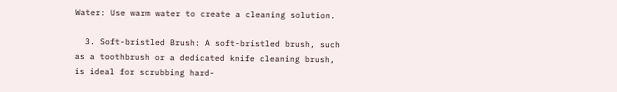Water: Use warm water to create a cleaning solution.

  3. Soft-bristled Brush: A soft-bristled brush, such as a toothbrush or a dedicated knife cleaning brush, is ideal for scrubbing hard-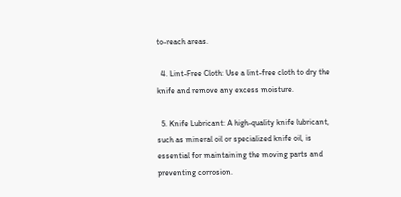to-reach areas.

  4. Lint-Free Cloth: Use a lint-free cloth to dry the knife and remove any excess moisture.

  5. Knife Lubricant: A high-quality knife lubricant, such as mineral oil or specialized knife oil, is essential for maintaining the moving parts and preventing corrosion.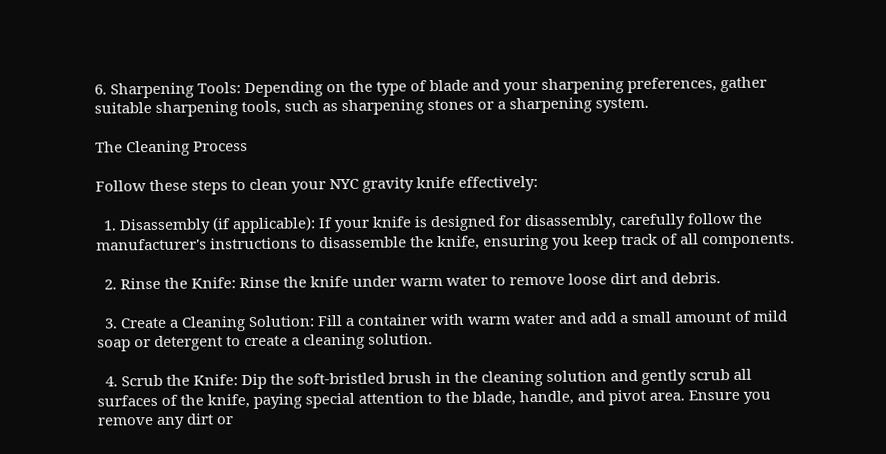6. Sharpening Tools: Depending on the type of blade and your sharpening preferences, gather suitable sharpening tools, such as sharpening stones or a sharpening system.

The Cleaning Process

Follow these steps to clean your NYC gravity knife effectively:

  1. Disassembly (if applicable): If your knife is designed for disassembly, carefully follow the manufacturer's instructions to disassemble the knife, ensuring you keep track of all components.

  2. Rinse the Knife: Rinse the knife under warm water to remove loose dirt and debris.

  3. Create a Cleaning Solution: Fill a container with warm water and add a small amount of mild soap or detergent to create a cleaning solution.

  4. Scrub the Knife: Dip the soft-bristled brush in the cleaning solution and gently scrub all surfaces of the knife, paying special attention to the blade, handle, and pivot area. Ensure you remove any dirt or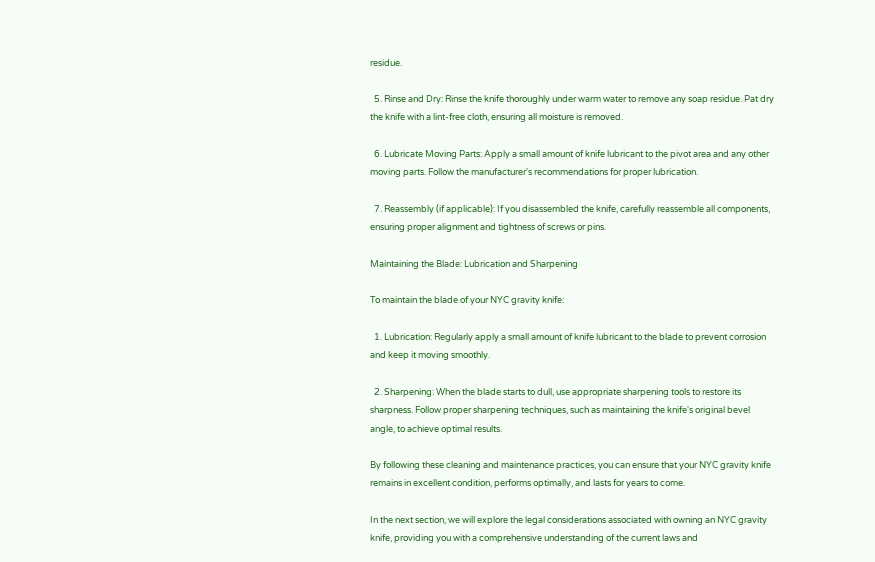residue.

  5. Rinse and Dry: Rinse the knife thoroughly under warm water to remove any soap residue. Pat dry the knife with a lint-free cloth, ensuring all moisture is removed.

  6. Lubricate Moving Parts: Apply a small amount of knife lubricant to the pivot area and any other moving parts. Follow the manufacturer's recommendations for proper lubrication.

  7. Reassembly (if applicable): If you disassembled the knife, carefully reassemble all components, ensuring proper alignment and tightness of screws or pins.

Maintaining the Blade: Lubrication and Sharpening

To maintain the blade of your NYC gravity knife:

  1. Lubrication: Regularly apply a small amount of knife lubricant to the blade to prevent corrosion and keep it moving smoothly.

  2. Sharpening: When the blade starts to dull, use appropriate sharpening tools to restore its sharpness. Follow proper sharpening techniques, such as maintaining the knife's original bevel angle, to achieve optimal results.

By following these cleaning and maintenance practices, you can ensure that your NYC gravity knife remains in excellent condition, performs optimally, and lasts for years to come.

In the next section, we will explore the legal considerations associated with owning an NYC gravity knife, providing you with a comprehensive understanding of the current laws and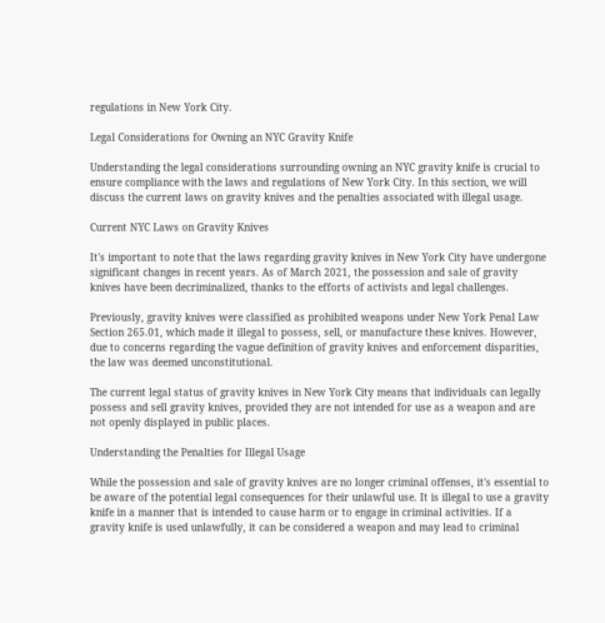regulations in New York City.

Legal Considerations for Owning an NYC Gravity Knife

Understanding the legal considerations surrounding owning an NYC gravity knife is crucial to ensure compliance with the laws and regulations of New York City. In this section, we will discuss the current laws on gravity knives and the penalties associated with illegal usage.

Current NYC Laws on Gravity Knives

It's important to note that the laws regarding gravity knives in New York City have undergone significant changes in recent years. As of March 2021, the possession and sale of gravity knives have been decriminalized, thanks to the efforts of activists and legal challenges.

Previously, gravity knives were classified as prohibited weapons under New York Penal Law Section 265.01, which made it illegal to possess, sell, or manufacture these knives. However, due to concerns regarding the vague definition of gravity knives and enforcement disparities, the law was deemed unconstitutional.

The current legal status of gravity knives in New York City means that individuals can legally possess and sell gravity knives, provided they are not intended for use as a weapon and are not openly displayed in public places.

Understanding the Penalties for Illegal Usage

While the possession and sale of gravity knives are no longer criminal offenses, it's essential to be aware of the potential legal consequences for their unlawful use. It is illegal to use a gravity knife in a manner that is intended to cause harm or to engage in criminal activities. If a gravity knife is used unlawfully, it can be considered a weapon and may lead to criminal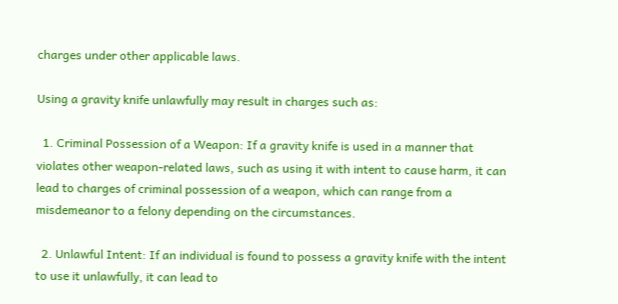charges under other applicable laws.

Using a gravity knife unlawfully may result in charges such as:

  1. Criminal Possession of a Weapon: If a gravity knife is used in a manner that violates other weapon-related laws, such as using it with intent to cause harm, it can lead to charges of criminal possession of a weapon, which can range from a misdemeanor to a felony depending on the circumstances.

  2. Unlawful Intent: If an individual is found to possess a gravity knife with the intent to use it unlawfully, it can lead to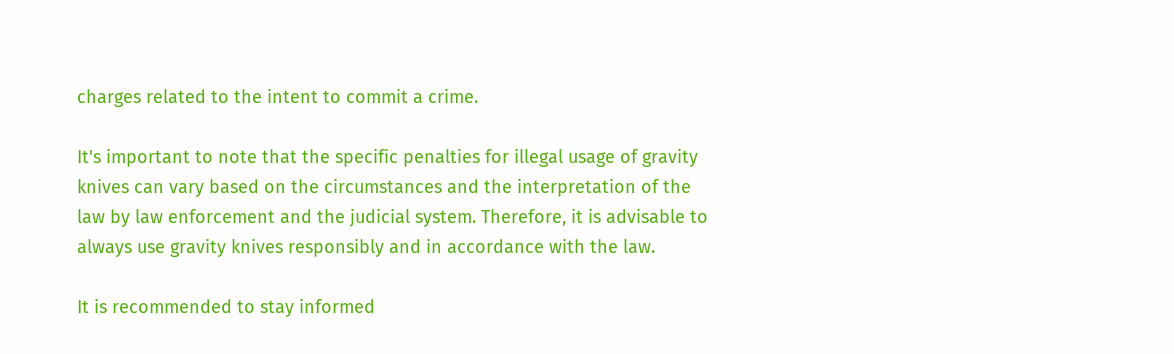charges related to the intent to commit a crime.

It's important to note that the specific penalties for illegal usage of gravity knives can vary based on the circumstances and the interpretation of the law by law enforcement and the judicial system. Therefore, it is advisable to always use gravity knives responsibly and in accordance with the law.

It is recommended to stay informed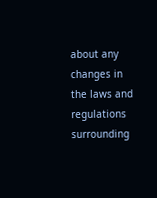about any changes in the laws and regulations surrounding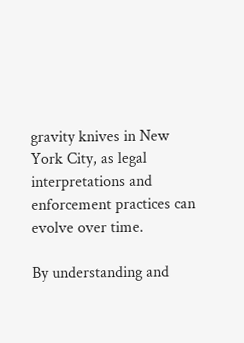gravity knives in New York City, as legal interpretations and enforcement practices can evolve over time.

By understanding and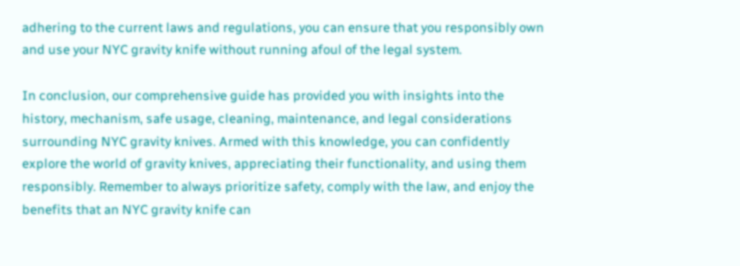adhering to the current laws and regulations, you can ensure that you responsibly own and use your NYC gravity knife without running afoul of the legal system.

In conclusion, our comprehensive guide has provided you with insights into the history, mechanism, safe usage, cleaning, maintenance, and legal considerations surrounding NYC gravity knives. Armed with this knowledge, you can confidently explore the world of gravity knives, appreciating their functionality, and using them responsibly. Remember to always prioritize safety, comply with the law, and enjoy the benefits that an NYC gravity knife can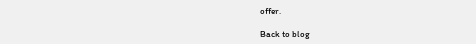offer.

Back to blog